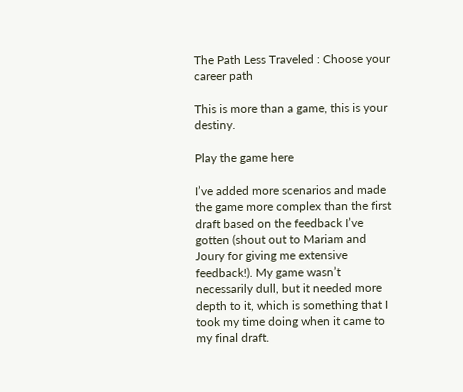The Path Less Traveled : Choose your career path

This is more than a game, this is your destiny.

Play the game here

I’ve added more scenarios and made the game more complex than the first draft based on the feedback I’ve gotten (shout out to Mariam and Joury for giving me extensive feedback!). My game wasn’t necessarily dull, but it needed more depth to it, which is something that I took my time doing when it came to my final draft.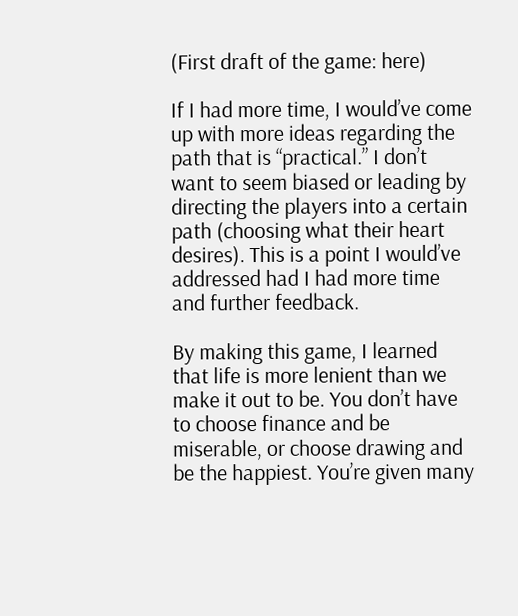(First draft of the game: here)

If I had more time, I would’ve come up with more ideas regarding the path that is “practical.” I don’t want to seem biased or leading by directing the players into a certain path (choosing what their heart desires). This is a point I would’ve addressed had I had more time and further feedback.

By making this game, I learned that life is more lenient than we make it out to be. You don’t have to choose finance and be miserable, or choose drawing and be the happiest. You’re given many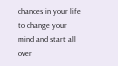chances in your life to change your mind and start all over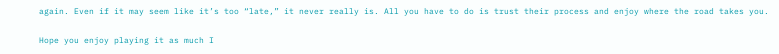again. Even if it may seem like it’s too “late,” it never really is. All you have to do is trust their process and enjoy where the road takes you.

Hope you enjoy playing it as much I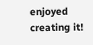enjoyed creating it!